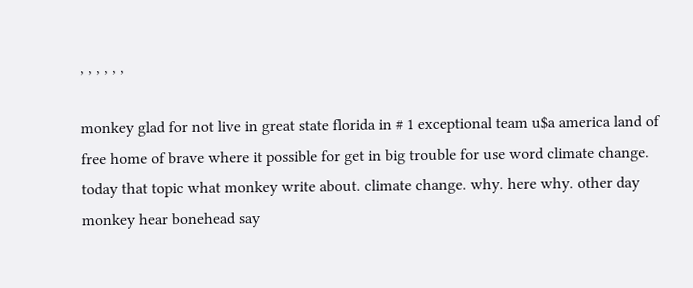, , , , , ,

monkey glad for not live in great state florida in # 1 exceptional team u$a america land of free home of brave where it possible for get in big trouble for use word climate change. today that topic what monkey write about. climate change. why. here why. other day monkey hear bonehead say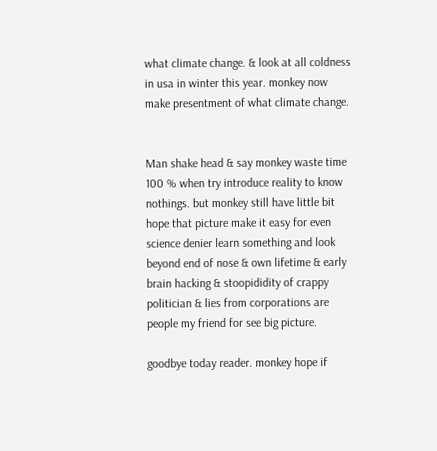what climate change. & look at all coldness in usa in winter this year. monkey now make presentment of what climate change.


Man shake head & say monkey waste time 100 % when try introduce reality to know nothings. but monkey still have little bit hope that picture make it easy for even science denier learn something and look beyond end of nose & own lifetime & early brain hacking & stoopididity of crappy politician & lies from corporations are people my friend for see big picture.

goodbye today reader. monkey hope if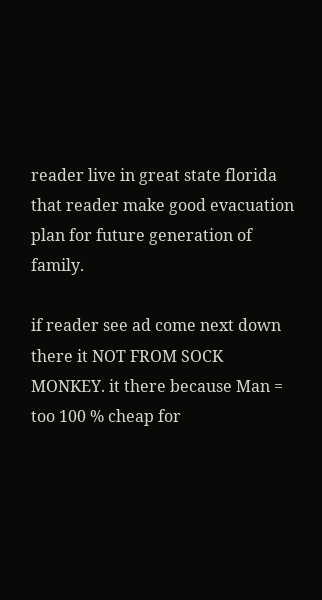reader live in great state florida that reader make good evacuation plan for future generation of family.

if reader see ad come next down there it NOT FROM SOCK MONKEY. it there because Man = too 100 % cheap for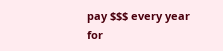pay $$$ every year for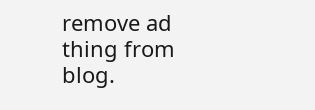remove ad thing from blog.